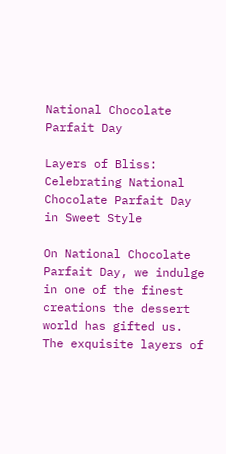National Chocolate Parfait Day

Layers of Bliss: Celebrating National Chocolate Parfait Day in Sweet Style

On National Chocolate Parfait Day, we indulge in one of the finest creations the dessert world has gifted us. The exquisite layers of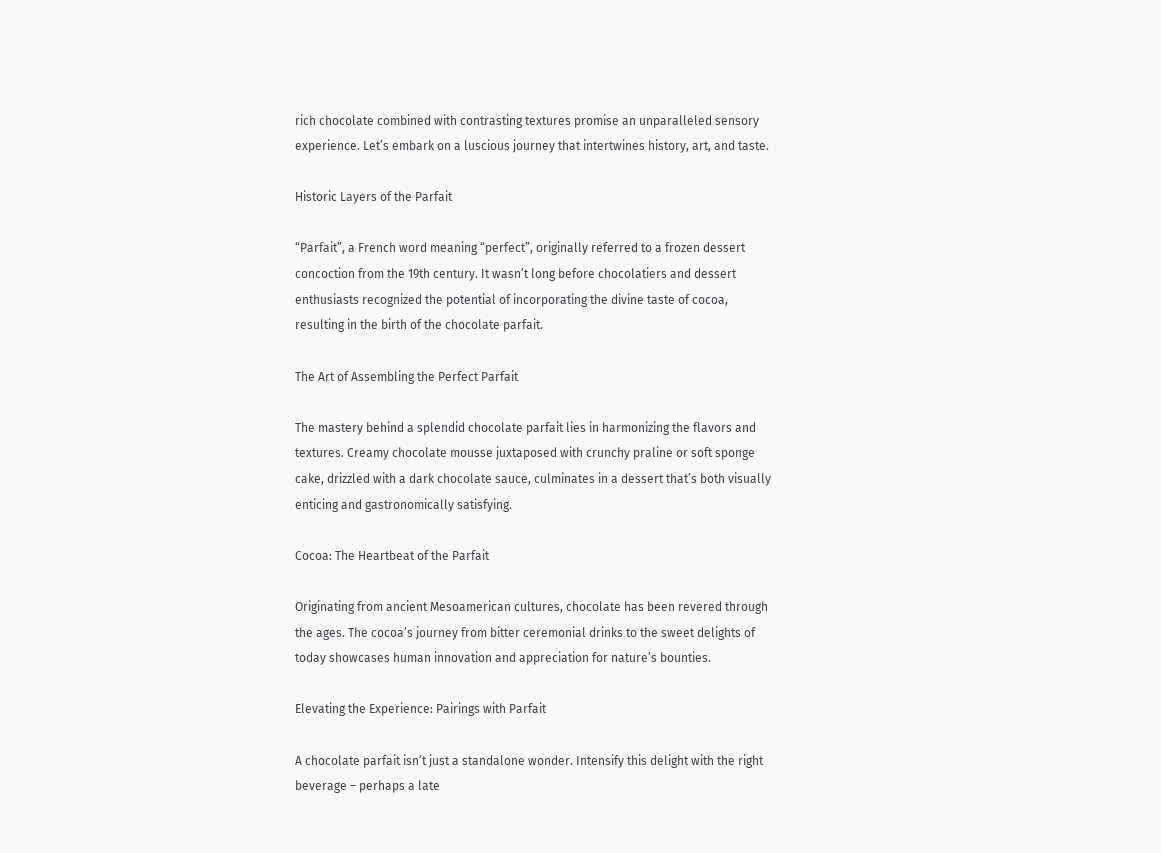rich chocolate combined with contrasting textures promise an unparalleled sensory experience. Let’s embark on a luscious journey that intertwines history, art, and taste.

Historic Layers of the Parfait

“Parfait”, a French word meaning “perfect”, originally referred to a frozen dessert concoction from the 19th century. It wasn’t long before chocolatiers and dessert enthusiasts recognized the potential of incorporating the divine taste of cocoa, resulting in the birth of the chocolate parfait.

The Art of Assembling the Perfect Parfait

The mastery behind a splendid chocolate parfait lies in harmonizing the flavors and textures. Creamy chocolate mousse juxtaposed with crunchy praline or soft sponge cake, drizzled with a dark chocolate sauce, culminates in a dessert that’s both visually enticing and gastronomically satisfying.

Cocoa: The Heartbeat of the Parfait

Originating from ancient Mesoamerican cultures, chocolate has been revered through the ages. The cocoa’s journey from bitter ceremonial drinks to the sweet delights of today showcases human innovation and appreciation for nature’s bounties.

Elevating the Experience: Pairings with Parfait

A chocolate parfait isn’t just a standalone wonder. Intensify this delight with the right beverage – perhaps a late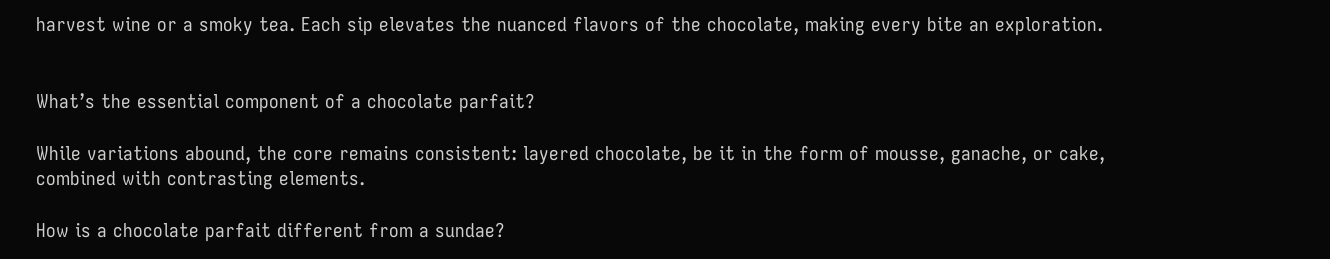harvest wine or a smoky tea. Each sip elevates the nuanced flavors of the chocolate, making every bite an exploration.


What’s the essential component of a chocolate parfait?

While variations abound, the core remains consistent: layered chocolate, be it in the form of mousse, ganache, or cake, combined with contrasting elements.

How is a chocolate parfait different from a sundae?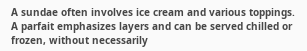A sundae often involves ice cream and various toppings. A parfait emphasizes layers and can be served chilled or frozen, without necessarily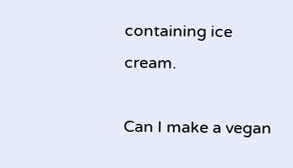containing ice cream.

Can I make a vegan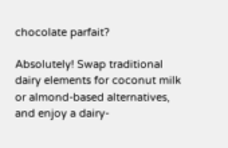chocolate parfait?

Absolutely! Swap traditional dairy elements for coconut milk or almond-based alternatives, and enjoy a dairy-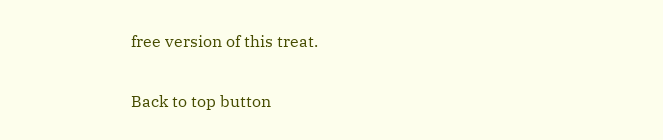free version of this treat.

Back to top button